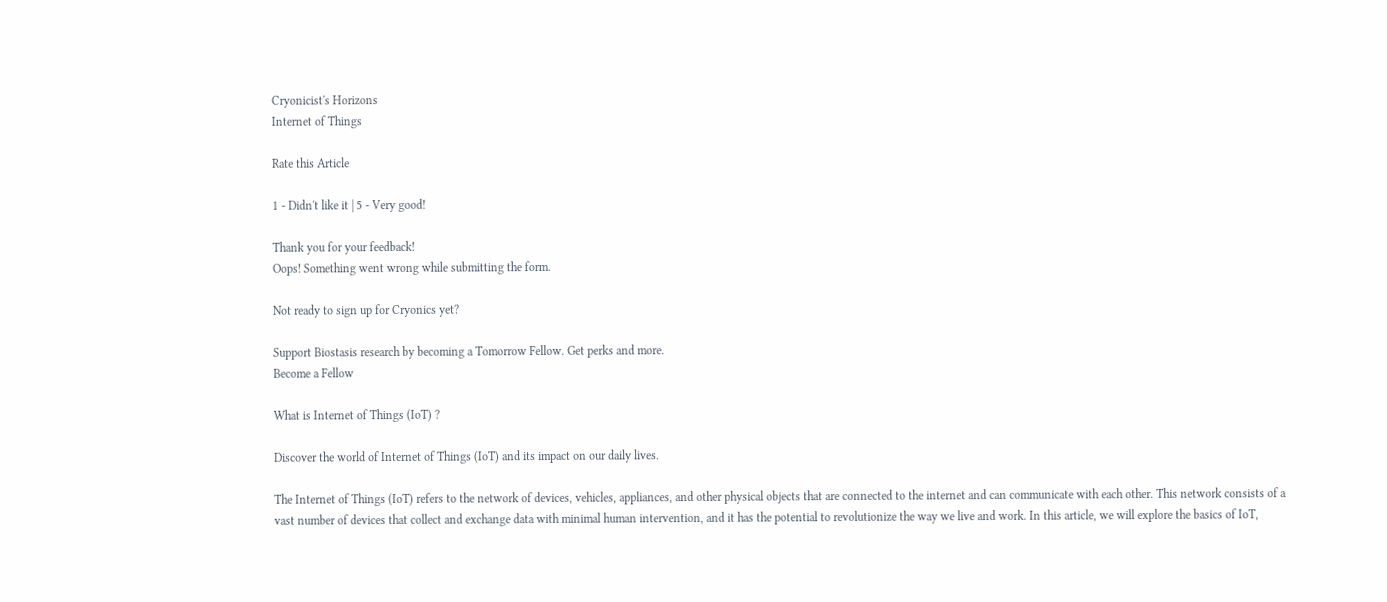Cryonicist's Horizons
Internet of Things

Rate this Article

1 - Didn't like it | 5 - Very good!

Thank you for your feedback!
Oops! Something went wrong while submitting the form.

Not ready to sign up for Cryonics yet?

Support Biostasis research by becoming a Tomorrow Fellow. Get perks and more.
Become a Fellow

What is Internet of Things (IoT) ?

Discover the world of Internet of Things (IoT) and its impact on our daily lives.

The Internet of Things (IoT) refers to the network of devices, vehicles, appliances, and other physical objects that are connected to the internet and can communicate with each other. This network consists of a vast number of devices that collect and exchange data with minimal human intervention, and it has the potential to revolutionize the way we live and work. In this article, we will explore the basics of IoT,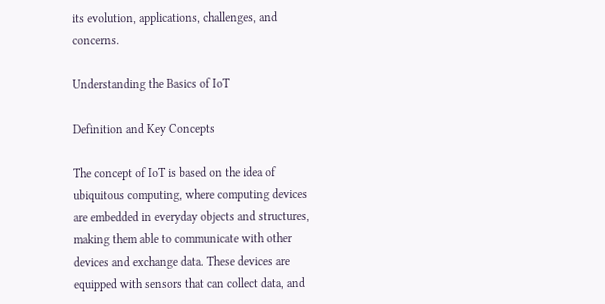its evolution, applications, challenges, and concerns.

Understanding the Basics of IoT

Definition and Key Concepts

The concept of IoT is based on the idea of ubiquitous computing, where computing devices are embedded in everyday objects and structures, making them able to communicate with other devices and exchange data. These devices are equipped with sensors that can collect data, and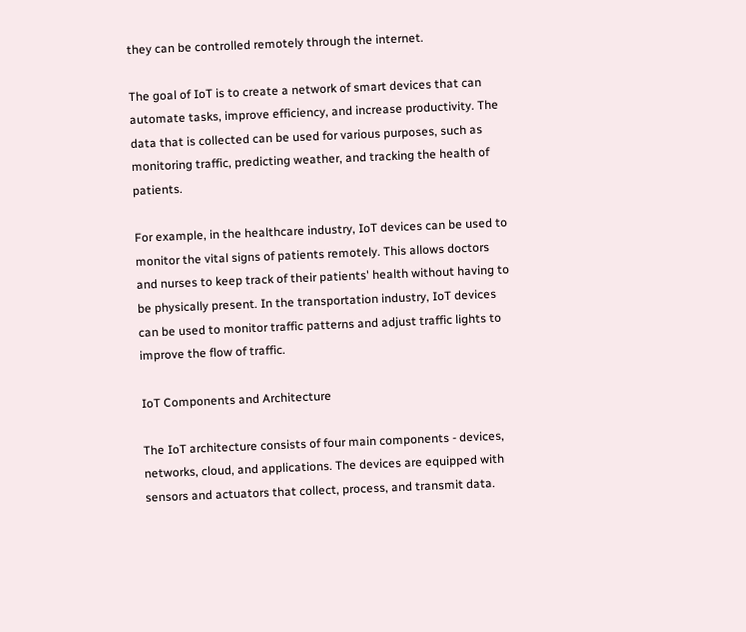they can be controlled remotely through the internet.

The goal of IoT is to create a network of smart devices that can automate tasks, improve efficiency, and increase productivity. The data that is collected can be used for various purposes, such as monitoring traffic, predicting weather, and tracking the health of patients.

For example, in the healthcare industry, IoT devices can be used to monitor the vital signs of patients remotely. This allows doctors and nurses to keep track of their patients' health without having to be physically present. In the transportation industry, IoT devices can be used to monitor traffic patterns and adjust traffic lights to improve the flow of traffic.

IoT Components and Architecture

The IoT architecture consists of four main components - devices, networks, cloud, and applications. The devices are equipped with sensors and actuators that collect, process, and transmit data.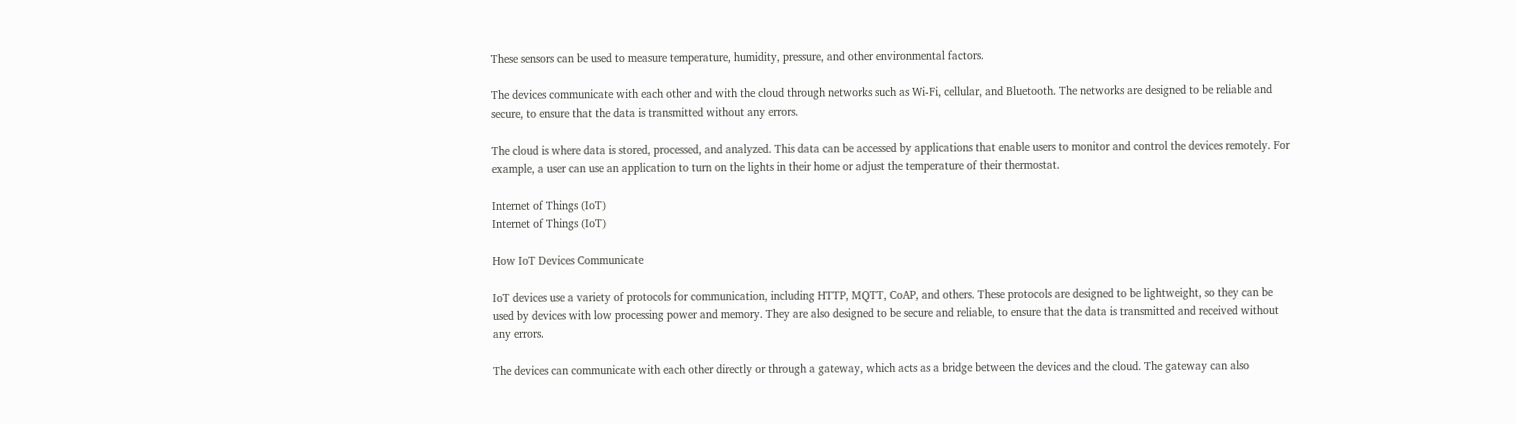These sensors can be used to measure temperature, humidity, pressure, and other environmental factors.

The devices communicate with each other and with the cloud through networks such as Wi-Fi, cellular, and Bluetooth. The networks are designed to be reliable and secure, to ensure that the data is transmitted without any errors.

The cloud is where data is stored, processed, and analyzed. This data can be accessed by applications that enable users to monitor and control the devices remotely. For example, a user can use an application to turn on the lights in their home or adjust the temperature of their thermostat.

Internet of Things (IoT)
Internet of Things (IoT)

How IoT Devices Communicate

IoT devices use a variety of protocols for communication, including HTTP, MQTT, CoAP, and others. These protocols are designed to be lightweight, so they can be used by devices with low processing power and memory. They are also designed to be secure and reliable, to ensure that the data is transmitted and received without any errors.

The devices can communicate with each other directly or through a gateway, which acts as a bridge between the devices and the cloud. The gateway can also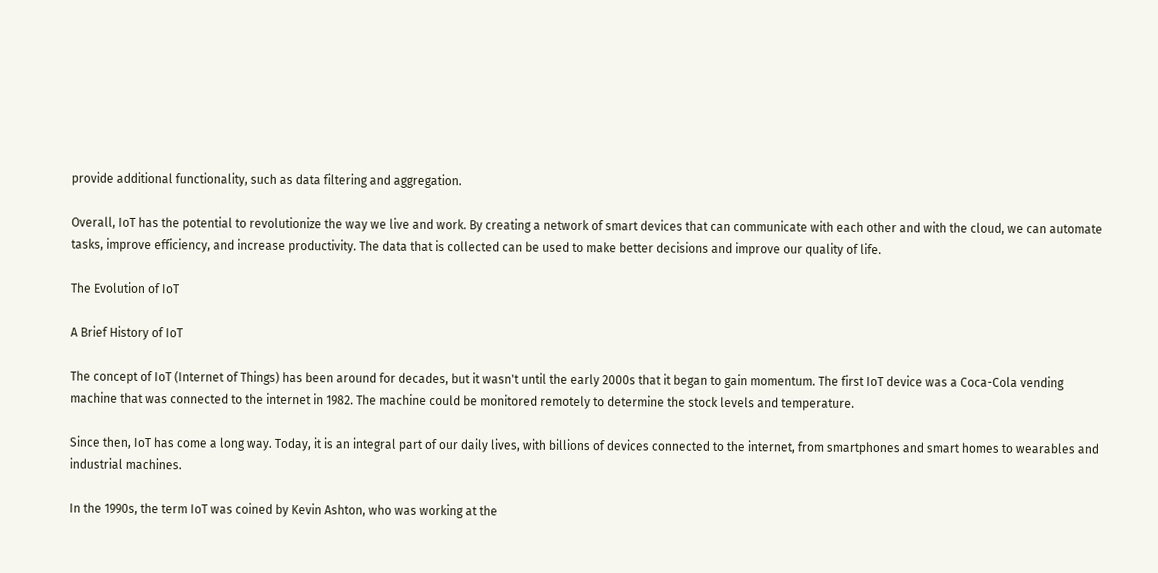provide additional functionality, such as data filtering and aggregation.

Overall, IoT has the potential to revolutionize the way we live and work. By creating a network of smart devices that can communicate with each other and with the cloud, we can automate tasks, improve efficiency, and increase productivity. The data that is collected can be used to make better decisions and improve our quality of life.

The Evolution of IoT

A Brief History of IoT

The concept of IoT (Internet of Things) has been around for decades, but it wasn't until the early 2000s that it began to gain momentum. The first IoT device was a Coca-Cola vending machine that was connected to the internet in 1982. The machine could be monitored remotely to determine the stock levels and temperature.

Since then, IoT has come a long way. Today, it is an integral part of our daily lives, with billions of devices connected to the internet, from smartphones and smart homes to wearables and industrial machines.

In the 1990s, the term IoT was coined by Kevin Ashton, who was working at the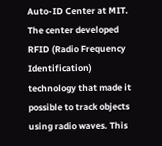Auto-ID Center at MIT. The center developed RFID (Radio Frequency Identification) technology that made it possible to track objects using radio waves. This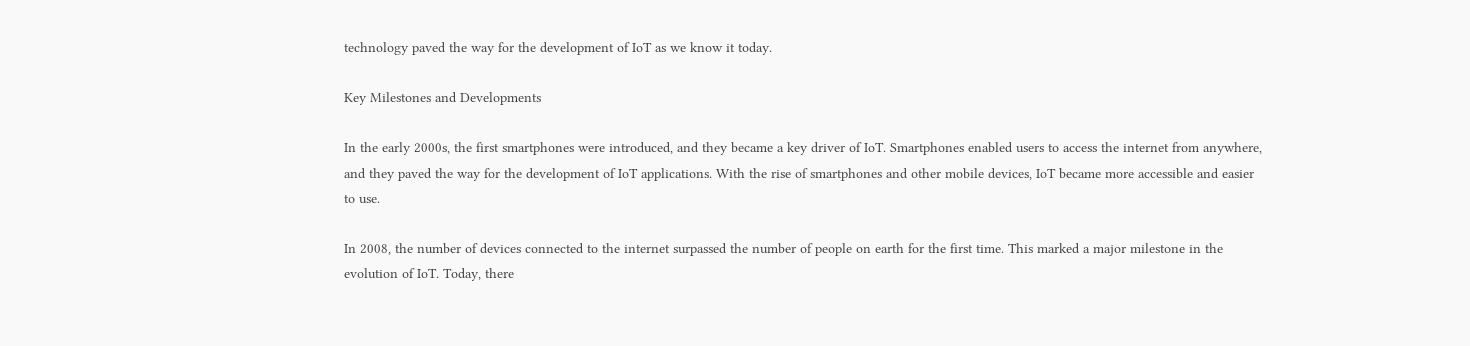technology paved the way for the development of IoT as we know it today.

Key Milestones and Developments

In the early 2000s, the first smartphones were introduced, and they became a key driver of IoT. Smartphones enabled users to access the internet from anywhere, and they paved the way for the development of IoT applications. With the rise of smartphones and other mobile devices, IoT became more accessible and easier to use.

In 2008, the number of devices connected to the internet surpassed the number of people on earth for the first time. This marked a major milestone in the evolution of IoT. Today, there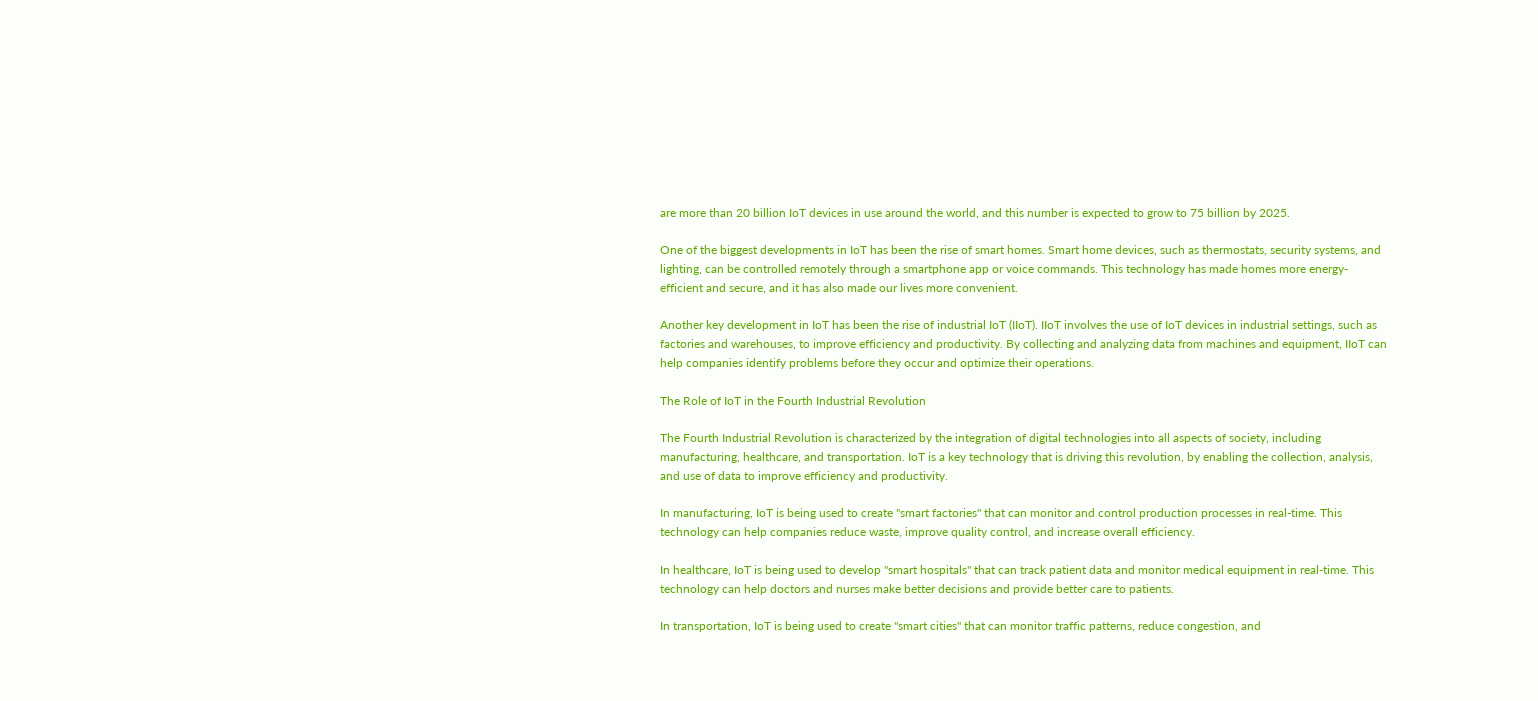are more than 20 billion IoT devices in use around the world, and this number is expected to grow to 75 billion by 2025.

One of the biggest developments in IoT has been the rise of smart homes. Smart home devices, such as thermostats, security systems, and lighting, can be controlled remotely through a smartphone app or voice commands. This technology has made homes more energy-efficient and secure, and it has also made our lives more convenient.

Another key development in IoT has been the rise of industrial IoT (IIoT). IIoT involves the use of IoT devices in industrial settings, such as factories and warehouses, to improve efficiency and productivity. By collecting and analyzing data from machines and equipment, IIoT can help companies identify problems before they occur and optimize their operations.

The Role of IoT in the Fourth Industrial Revolution

The Fourth Industrial Revolution is characterized by the integration of digital technologies into all aspects of society, including manufacturing, healthcare, and transportation. IoT is a key technology that is driving this revolution, by enabling the collection, analysis, and use of data to improve efficiency and productivity.

In manufacturing, IoT is being used to create "smart factories" that can monitor and control production processes in real-time. This technology can help companies reduce waste, improve quality control, and increase overall efficiency.

In healthcare, IoT is being used to develop "smart hospitals" that can track patient data and monitor medical equipment in real-time. This technology can help doctors and nurses make better decisions and provide better care to patients.

In transportation, IoT is being used to create "smart cities" that can monitor traffic patterns, reduce congestion, and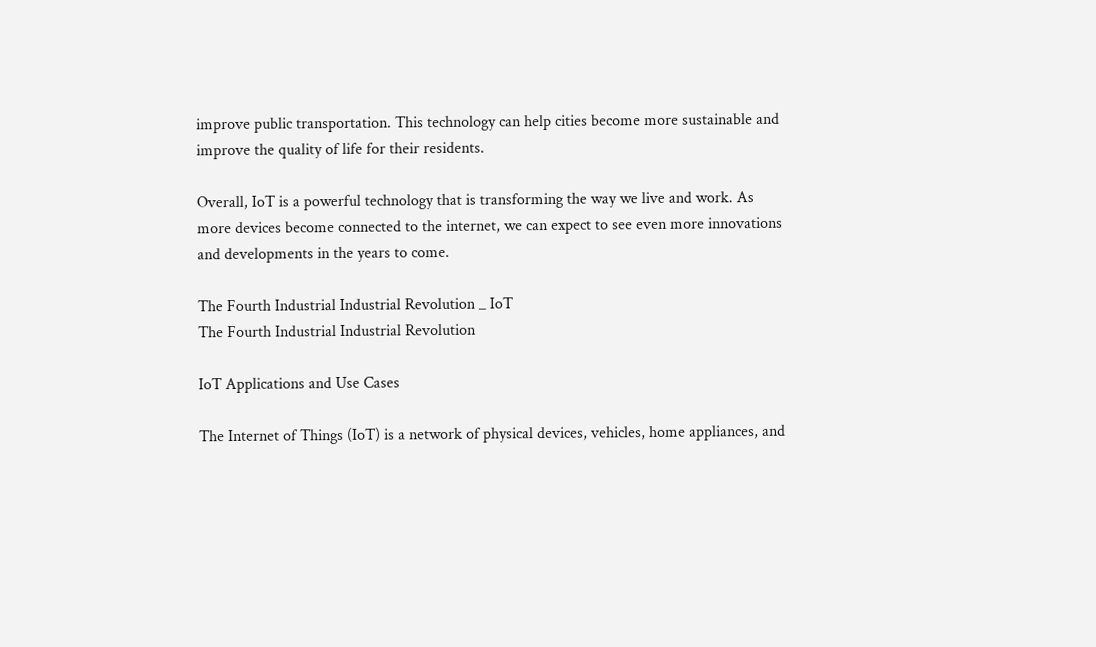improve public transportation. This technology can help cities become more sustainable and improve the quality of life for their residents.

Overall, IoT is a powerful technology that is transforming the way we live and work. As more devices become connected to the internet, we can expect to see even more innovations and developments in the years to come.

The Fourth Industrial Industrial Revolution _ IoT
The Fourth Industrial Industrial Revolution

IoT Applications and Use Cases

The Internet of Things (IoT) is a network of physical devices, vehicles, home appliances, and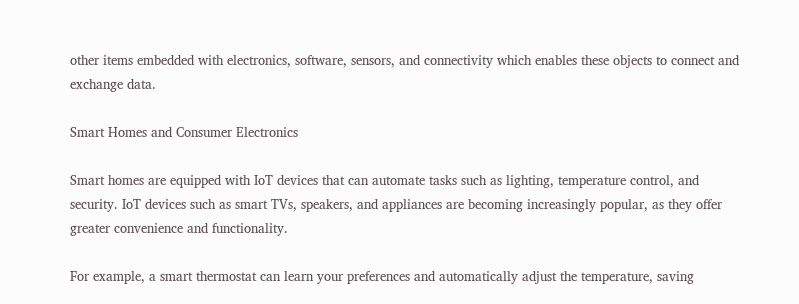other items embedded with electronics, software, sensors, and connectivity which enables these objects to connect and exchange data.

Smart Homes and Consumer Electronics

Smart homes are equipped with IoT devices that can automate tasks such as lighting, temperature control, and security. IoT devices such as smart TVs, speakers, and appliances are becoming increasingly popular, as they offer greater convenience and functionality.

For example, a smart thermostat can learn your preferences and automatically adjust the temperature, saving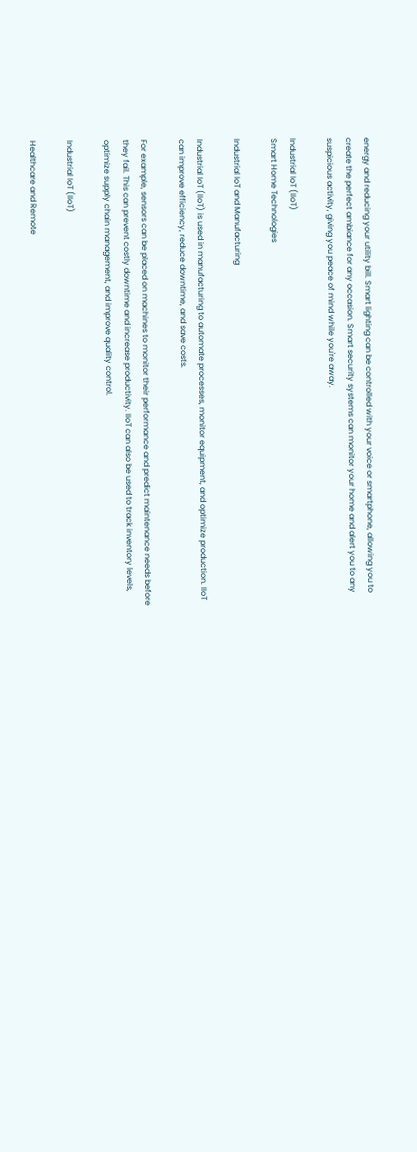energy and reducing your utility bill. Smart lighting can be controlled with your voice or smartphone, allowing you to create the perfect ambiance for any occasion. Smart security systems can monitor your home and alert you to any suspicious activity, giving you peace of mind while you're away.

Industrial IoT (IIoT)
Smart Home Technologies

Industrial IoT and Manufacturing

Industrial IoT (IIoT) is used in manufacturing to automate processes, monitor equipment, and optimize production. IIoT can improve efficiency, reduce downtime, and save costs.

For example, sensors can be placed on machines to monitor their performance and predict maintenance needs before they fail. This can prevent costly downtime and increase productivity. IIoT can also be used to track inventory levels, optimize supply chain management, and improve quality control.

Industrial IoT (IIoT)

Healthcare and Remote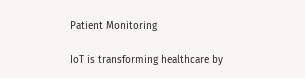Patient Monitoring

IoT is transforming healthcare by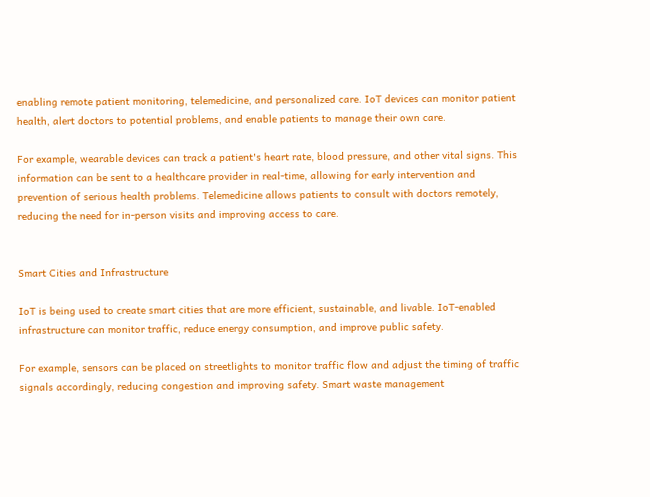enabling remote patient monitoring, telemedicine, and personalized care. IoT devices can monitor patient health, alert doctors to potential problems, and enable patients to manage their own care.

For example, wearable devices can track a patient's heart rate, blood pressure, and other vital signs. This information can be sent to a healthcare provider in real-time, allowing for early intervention and prevention of serious health problems. Telemedicine allows patients to consult with doctors remotely, reducing the need for in-person visits and improving access to care.


Smart Cities and Infrastructure

IoT is being used to create smart cities that are more efficient, sustainable, and livable. IoT-enabled infrastructure can monitor traffic, reduce energy consumption, and improve public safety.

For example, sensors can be placed on streetlights to monitor traffic flow and adjust the timing of traffic signals accordingly, reducing congestion and improving safety. Smart waste management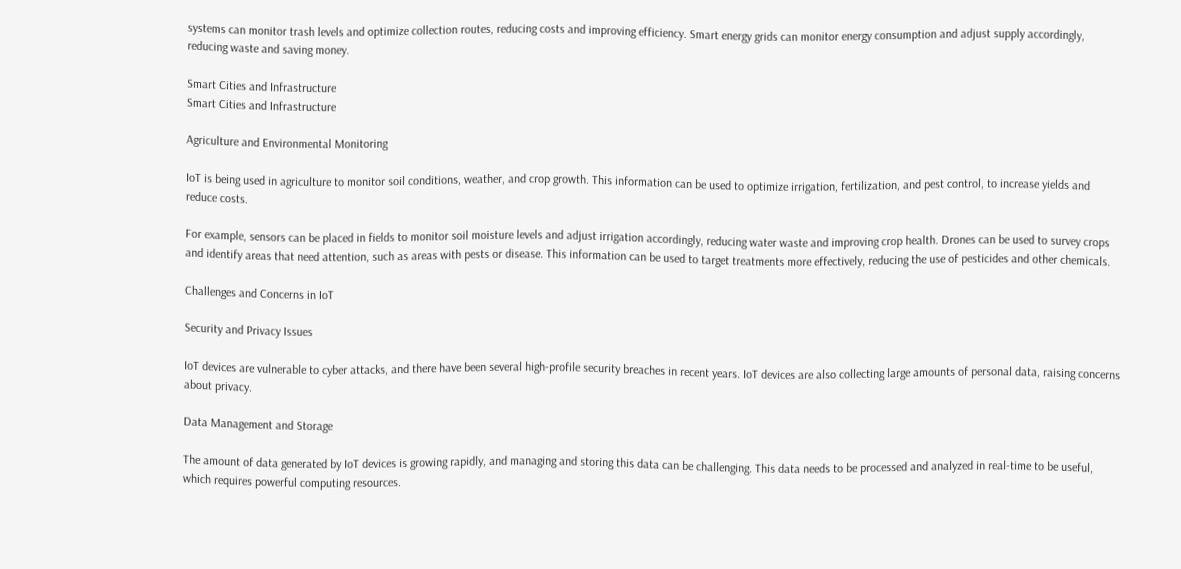systems can monitor trash levels and optimize collection routes, reducing costs and improving efficiency. Smart energy grids can monitor energy consumption and adjust supply accordingly, reducing waste and saving money.

Smart Cities and Infrastructure
Smart Cities and Infrastructure

Agriculture and Environmental Monitoring

IoT is being used in agriculture to monitor soil conditions, weather, and crop growth. This information can be used to optimize irrigation, fertilization, and pest control, to increase yields and reduce costs.

For example, sensors can be placed in fields to monitor soil moisture levels and adjust irrigation accordingly, reducing water waste and improving crop health. Drones can be used to survey crops and identify areas that need attention, such as areas with pests or disease. This information can be used to target treatments more effectively, reducing the use of pesticides and other chemicals.

Challenges and Concerns in IoT

Security and Privacy Issues

IoT devices are vulnerable to cyber attacks, and there have been several high-profile security breaches in recent years. IoT devices are also collecting large amounts of personal data, raising concerns about privacy.

Data Management and Storage

The amount of data generated by IoT devices is growing rapidly, and managing and storing this data can be challenging. This data needs to be processed and analyzed in real-time to be useful, which requires powerful computing resources.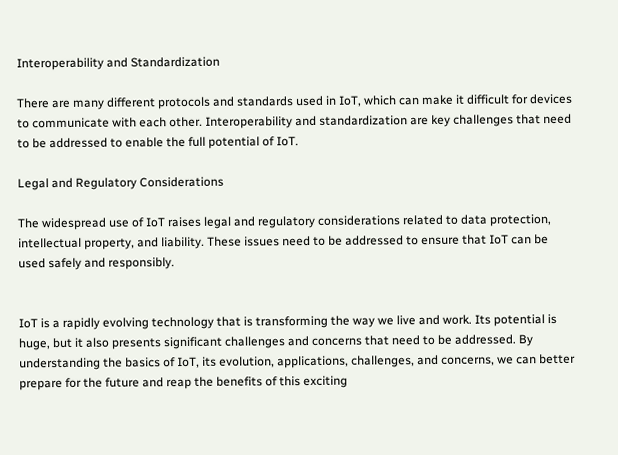Interoperability and Standardization

There are many different protocols and standards used in IoT, which can make it difficult for devices to communicate with each other. Interoperability and standardization are key challenges that need to be addressed to enable the full potential of IoT.

Legal and Regulatory Considerations

The widespread use of IoT raises legal and regulatory considerations related to data protection, intellectual property, and liability. These issues need to be addressed to ensure that IoT can be used safely and responsibly.


IoT is a rapidly evolving technology that is transforming the way we live and work. Its potential is huge, but it also presents significant challenges and concerns that need to be addressed. By understanding the basics of IoT, its evolution, applications, challenges, and concerns, we can better prepare for the future and reap the benefits of this exciting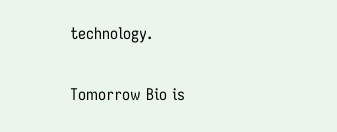technology.

Tomorrow Bio is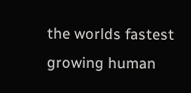the worlds fastest growing human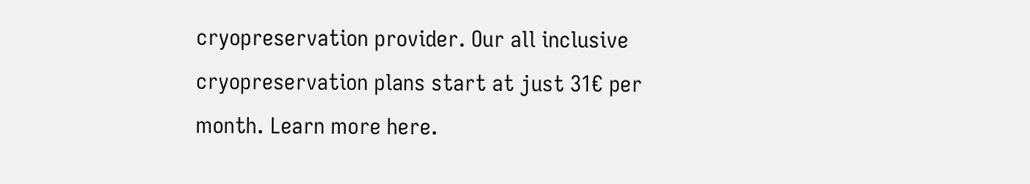cryopreservation provider. Our all inclusive cryopreservation plans start at just 31€ per month. Learn more here.